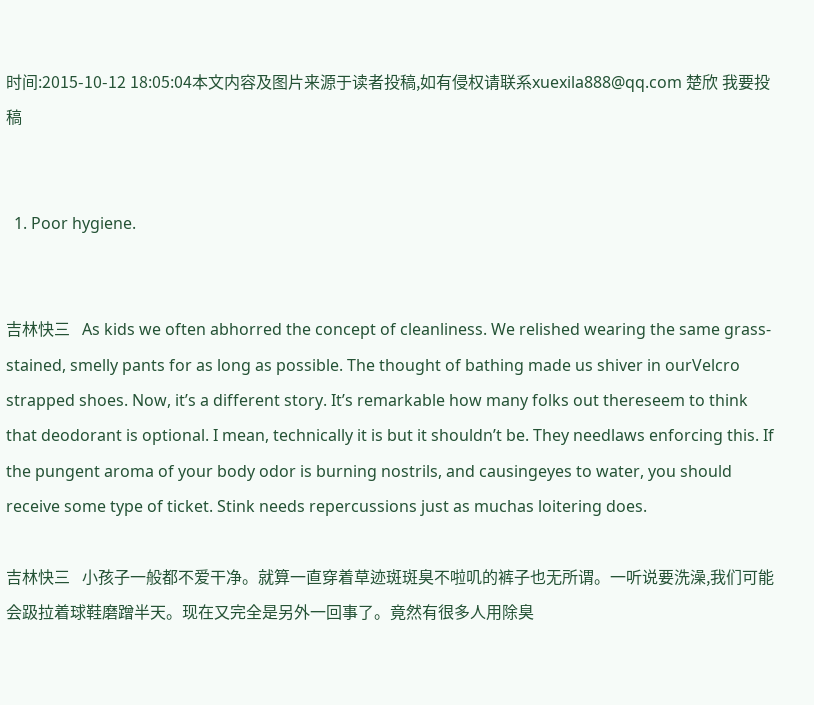时间:2015-10-12 18:05:04本文内容及图片来源于读者投稿,如有侵权请联系xuexila888@qq.com 楚欣 我要投稿


  1. Poor hygiene.


吉林快三   As kids we often abhorred the concept of cleanliness. We relished wearing the same grass-stained, smelly pants for as long as possible. The thought of bathing made us shiver in ourVelcro strapped shoes. Now, it’s a different story. It’s remarkable how many folks out thereseem to think that deodorant is optional. I mean, technically it is but it shouldn’t be. They needlaws enforcing this. If the pungent aroma of your body odor is burning nostrils, and causingeyes to water, you should receive some type of ticket. Stink needs repercussions just as muchas loitering does.

吉林快三   小孩子一般都不爱干净。就算一直穿着草迹斑斑臭不啦叽的裤子也无所谓。一听说要洗澡,我们可能会趿拉着球鞋磨蹭半天。现在又完全是另外一回事了。竟然有很多人用除臭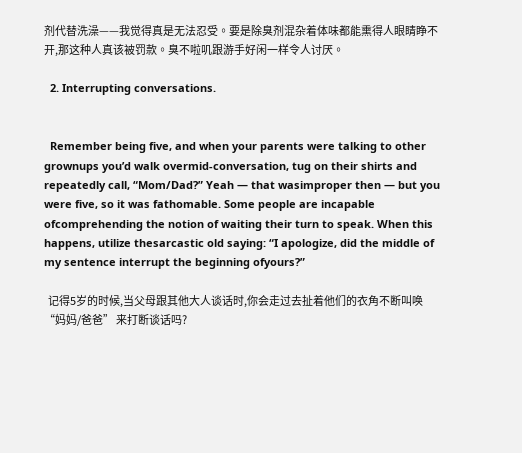剂代替洗澡——我觉得真是无法忍受。要是除臭剂混杂着体味都能熏得人眼睛睁不开,那这种人真该被罚款。臭不啦叽跟游手好闲一样令人讨厌。

  2. Interrupting conversations.


  Remember being five, and when your parents were talking to other grownups you’d walk overmid-conversation, tug on their shirts and repeatedly call, “Mom/Dad?” Yeah — that wasimproper then — but you were five, so it was fathomable. Some people are incapable ofcomprehending the notion of waiting their turn to speak. When this happens, utilize thesarcastic old saying: “I apologize, did the middle of my sentence interrupt the beginning ofyours?”

  记得5岁的时候,当父母跟其他大人谈话时,你会走过去扯着他们的衣角不断叫唤“妈妈/爸爸” 来打断谈话吗?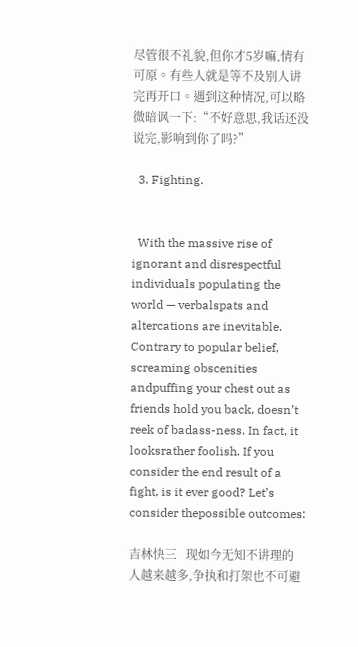尽管很不礼貌,但你才5岁嘛,情有可原。有些人就是等不及别人讲完再开口。遇到这种情况,可以略微暗讽一下:“不好意思,我话还没说完,影响到你了吗?”

  3. Fighting.


  With the massive rise of ignorant and disrespectful individuals populating the world — verbalspats and altercations are inevitable. Contrary to popular belief, screaming obscenities andpuffing your chest out as friends hold you back, doesn’t reek of badass-ness. In fact, it looksrather foolish. If you consider the end result of a fight, is it ever good? Let’s consider thepossible outcomes:

吉林快三   现如今无知不讲理的人越来越多,争执和打架也不可避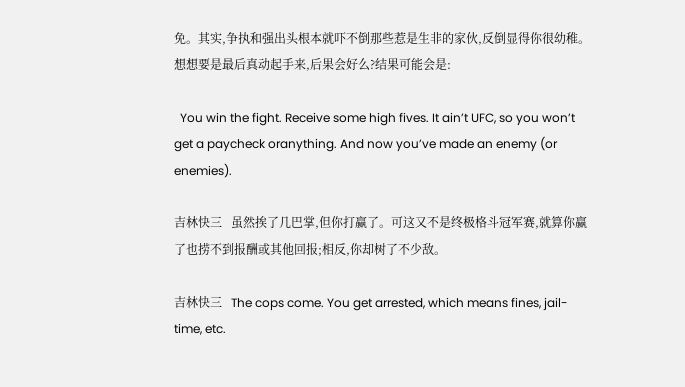免。其实,争执和强出头根本就吓不倒那些惹是生非的家伙,反倒显得你很幼稚。想想要是最后真动起手来,后果会好么?结果可能会是:

  You win the fight. Receive some high fives. It ain’t UFC, so you won’t get a paycheck oranything. And now you’ve made an enemy (or enemies).

吉林快三   虽然挨了几巴掌,但你打赢了。可这又不是终极格斗冠军赛,就算你赢了也捞不到报酬或其他回报;相反,你却树了不少敌。

吉林快三   The cops come. You get arrested, which means fines, jail-time, etc.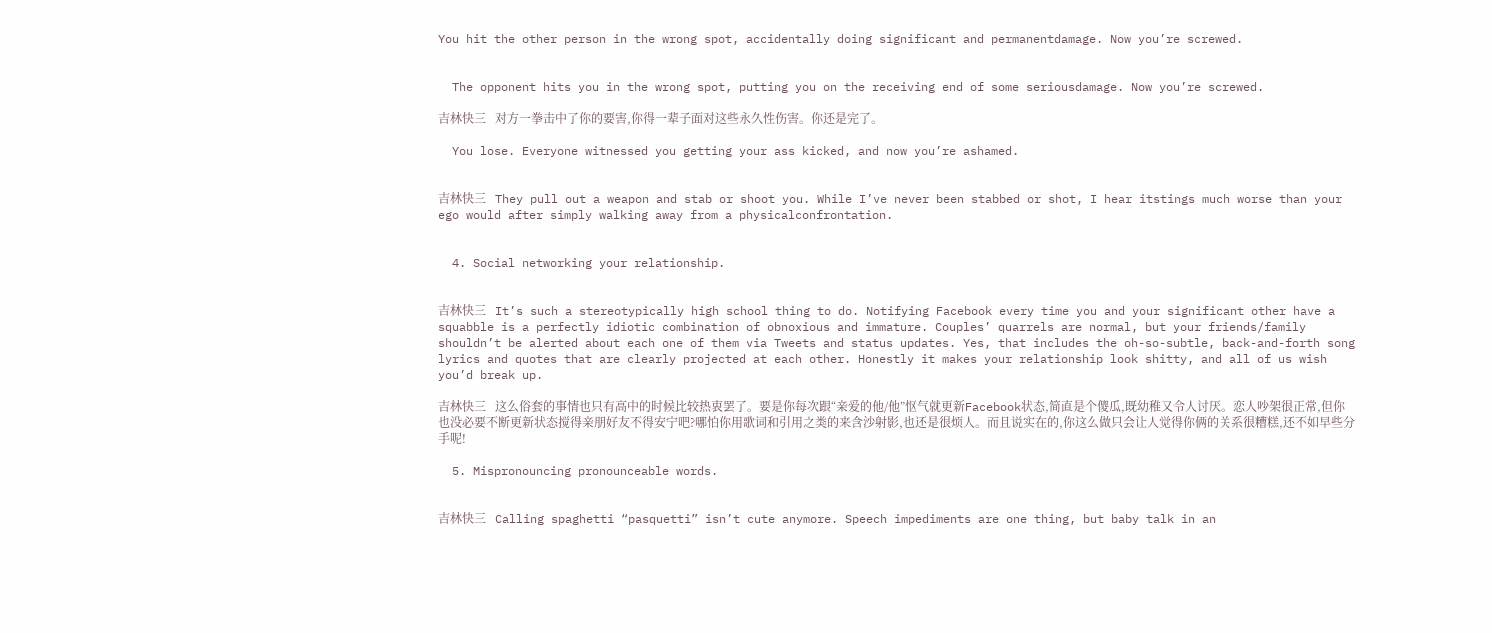You hit the other person in the wrong spot, accidentally doing significant and permanentdamage. Now you’re screwed.


  The opponent hits you in the wrong spot, putting you on the receiving end of some seriousdamage. Now you’re screwed.

吉林快三   对方一拳击中了你的要害,你得一辈子面对这些永久性伤害。你还是完了。

  You lose. Everyone witnessed you getting your ass kicked, and now you’re ashamed.


吉林快三   They pull out a weapon and stab or shoot you. While I’ve never been stabbed or shot, I hear itstings much worse than your ego would after simply walking away from a physicalconfrontation.


  4. Social networking your relationship.


吉林快三   It’s such a stereotypically high school thing to do. Notifying Facebook every time you and your significant other have a squabble is a perfectly idiotic combination of obnoxious and immature. Couples’ quarrels are normal, but your friends/family shouldn’t be alerted about each one of them via Tweets and status updates. Yes, that includes the oh-so-subtle, back-and-forth song lyrics and quotes that are clearly projected at each other. Honestly it makes your relationship look shitty, and all of us wish you’d break up.

吉林快三   这么俗套的事情也只有高中的时候比较热衷罢了。要是你每次跟“亲爱的他/他”怄气就更新Facebook状态,简直是个傻瓜,既幼稚又令人讨厌。恋人吵架很正常,但你也没必要不断更新状态搅得亲朋好友不得安宁吧?哪怕你用歌词和引用之类的来含沙射影,也还是很烦人。而且说实在的,你这么做只会让人觉得你俩的关系很糟糕,还不如早些分手呢!

  5. Mispronouncing pronounceable words.


吉林快三   Calling spaghetti “pasquetti” isn’t cute anymore. Speech impediments are one thing, but baby talk in an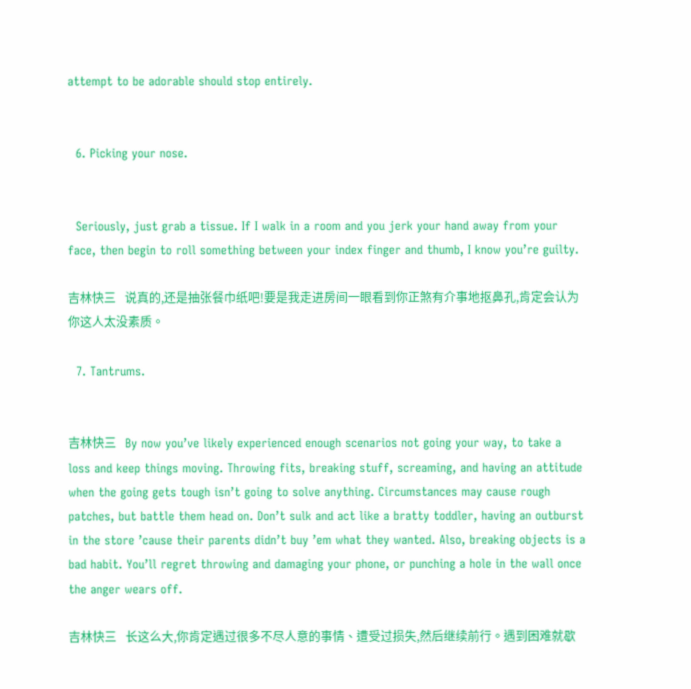attempt to be adorable should stop entirely.


  6. Picking your nose.


  Seriously, just grab a tissue. If I walk in a room and you jerk your hand away from your face, then begin to roll something between your index finger and thumb, I know you’re guilty.

吉林快三   说真的,还是抽张餐巾纸吧!要是我走进房间一眼看到你正煞有介事地抠鼻孔,肯定会认为你这人太没素质。

  7. Tantrums.


吉林快三   By now you’ve likely experienced enough scenarios not going your way, to take a loss and keep things moving. Throwing fits, breaking stuff, screaming, and having an attitude when the going gets tough isn’t going to solve anything. Circumstances may cause rough patches, but battle them head on. Don’t sulk and act like a bratty toddler, having an outburst in the store ’cause their parents didn’t buy ’em what they wanted. Also, breaking objects is a bad habit. You’ll regret throwing and damaging your phone, or punching a hole in the wall once the anger wears off.

吉林快三   长这么大,你肯定遇过很多不尽人意的事情、遭受过损失,然后继续前行。遇到困难就歇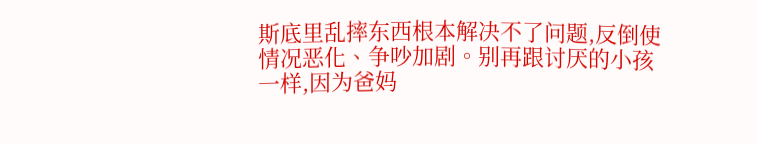斯底里乱摔东西根本解决不了问题,反倒使情况恶化、争吵加剧。别再跟讨厌的小孩一样,因为爸妈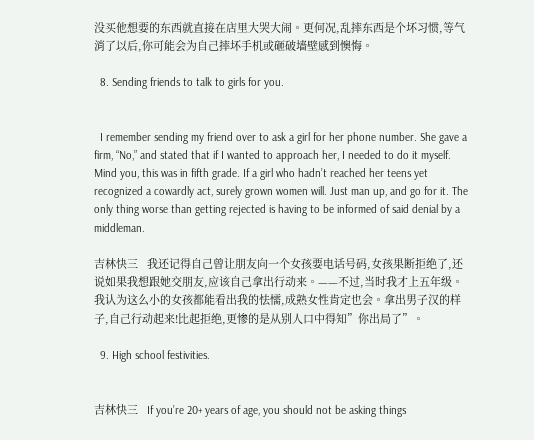没买他想要的东西就直接在店里大哭大闹。更何况,乱摔东西是个坏习惯,等气消了以后,你可能会为自己摔坏手机或砸破墙壁感到懊悔。

  8. Sending friends to talk to girls for you.


  I remember sending my friend over to ask a girl for her phone number. She gave a firm, “No,” and stated that if I wanted to approach her, I needed to do it myself. Mind you, this was in fifth grade. If a girl who hadn’t reached her teens yet recognized a cowardly act, surely grown women will. Just man up, and go for it. The only thing worse than getting rejected is having to be informed of said denial by a middleman.

吉林快三   我还记得自己曾让朋友向一个女孩要电话号码,女孩果断拒绝了,还说如果我想跟她交朋友,应该自己拿出行动来。——不过,当时我才上五年级。我认为这么小的女孩都能看出我的怯懦,成熟女性肯定也会。拿出男子汉的样子,自己行动起来!比起拒绝,更惨的是从别人口中得知”你出局了”。

  9. High school festivities.


吉林快三   If you’re 20+ years of age, you should not be asking things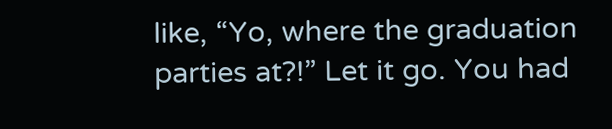like, “Yo, where the graduation parties at?!” Let it go. You had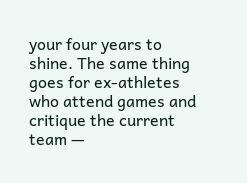your four years to shine. The same thing goes for ex-athletes who attend games and critique the current team —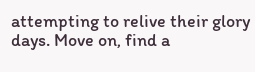attempting to relive their glory days. Move on, find a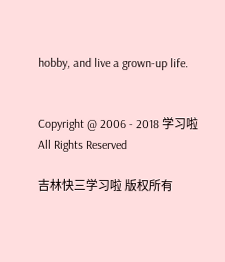hobby, and live a grown-up life.


Copyright @ 2006 - 2018 学习啦 All Rights Reserved

吉林快三学习啦 版权所有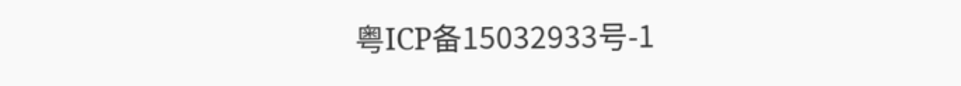粤ICP备15032933号-1